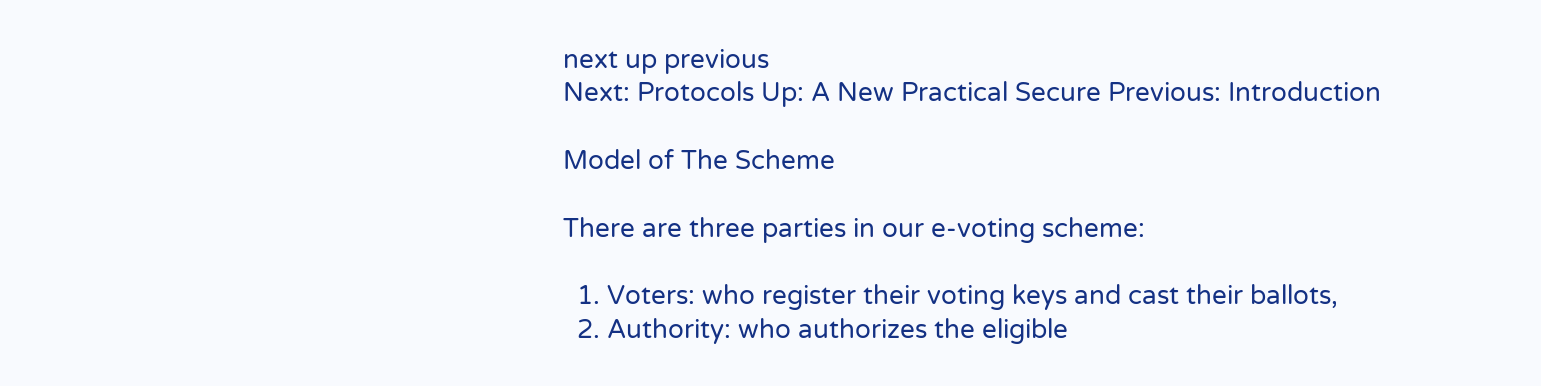next up previous
Next: Protocols Up: A New Practical Secure Previous: Introduction

Model of The Scheme

There are three parties in our e-voting scheme:

  1. Voters: who register their voting keys and cast their ballots,
  2. Authority: who authorizes the eligible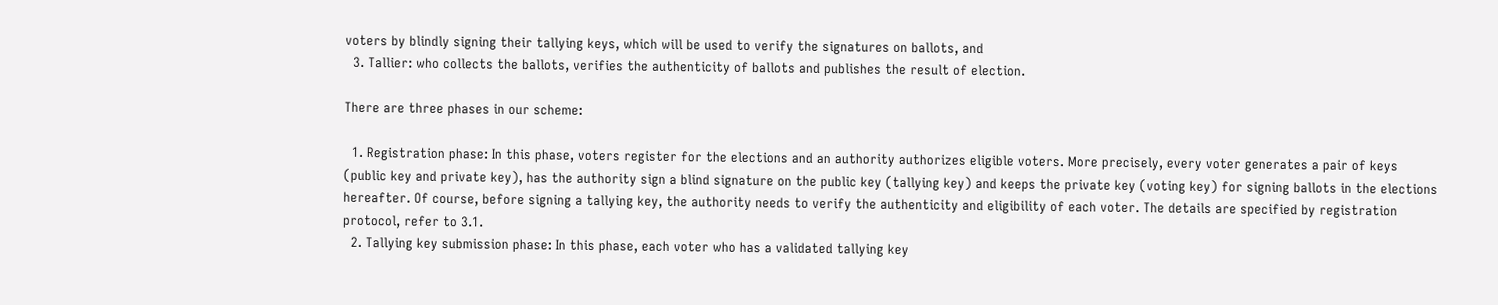voters by blindly signing their tallying keys, which will be used to verify the signatures on ballots, and
  3. Tallier: who collects the ballots, verifies the authenticity of ballots and publishes the result of election.

There are three phases in our scheme:

  1. Registration phase: In this phase, voters register for the elections and an authority authorizes eligible voters. More precisely, every voter generates a pair of keys (public key and private key), has the authority sign a blind signature on the public key (tallying key) and keeps the private key (voting key) for signing ballots in the elections hereafter. Of course, before signing a tallying key, the authority needs to verify the authenticity and eligibility of each voter. The details are specified by registration protocol, refer to 3.1.
  2. Tallying key submission phase: In this phase, each voter who has a validated tallying key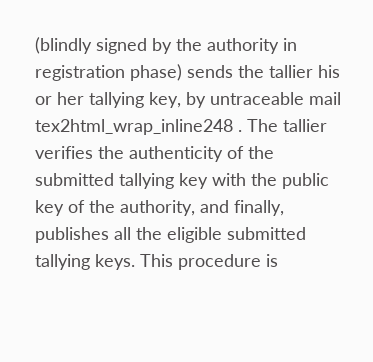(blindly signed by the authority in registration phase) sends the tallier his or her tallying key, by untraceable mail tex2html_wrap_inline248 . The tallier verifies the authenticity of the submitted tallying key with the public key of the authority, and finally, publishes all the eligible submitted tallying keys. This procedure is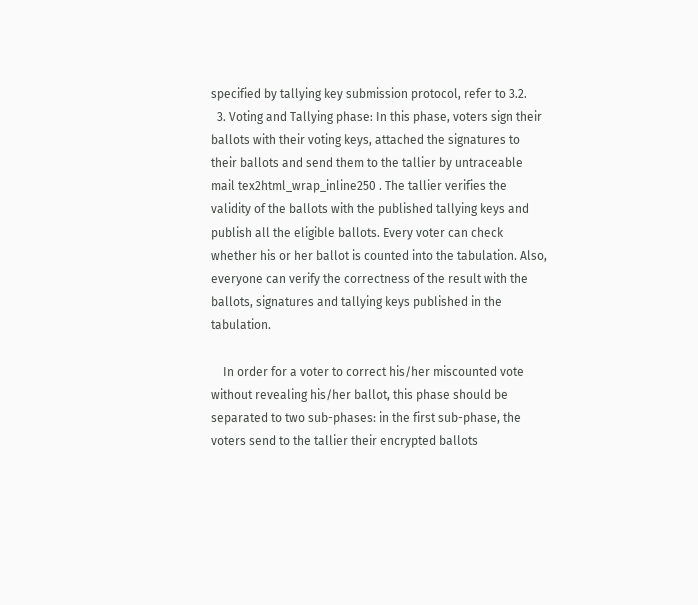specified by tallying key submission protocol, refer to 3.2.
  3. Voting and Tallying phase: In this phase, voters sign their ballots with their voting keys, attached the signatures to their ballots and send them to the tallier by untraceable mail tex2html_wrap_inline250 . The tallier verifies the validity of the ballots with the published tallying keys and publish all the eligible ballots. Every voter can check whether his or her ballot is counted into the tabulation. Also, everyone can verify the correctness of the result with the ballots, signatures and tallying keys published in the tabulation.

    In order for a voter to correct his/her miscounted vote without revealing his/her ballot, this phase should be separated to two sub-phases: in the first sub-phase, the voters send to the tallier their encrypted ballots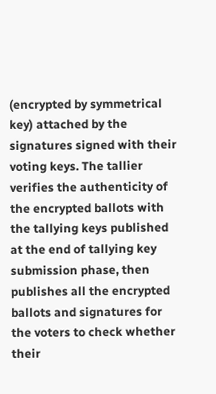(encrypted by symmetrical key) attached by the signatures signed with their voting keys. The tallier verifies the authenticity of the encrypted ballots with the tallying keys published at the end of tallying key submission phase, then publishes all the encrypted ballots and signatures for the voters to check whether their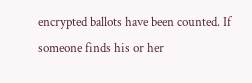encrypted ballots have been counted. If someone finds his or her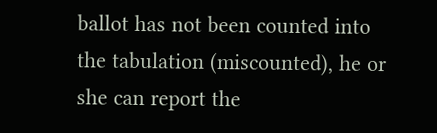ballot has not been counted into the tabulation (miscounted), he or she can report the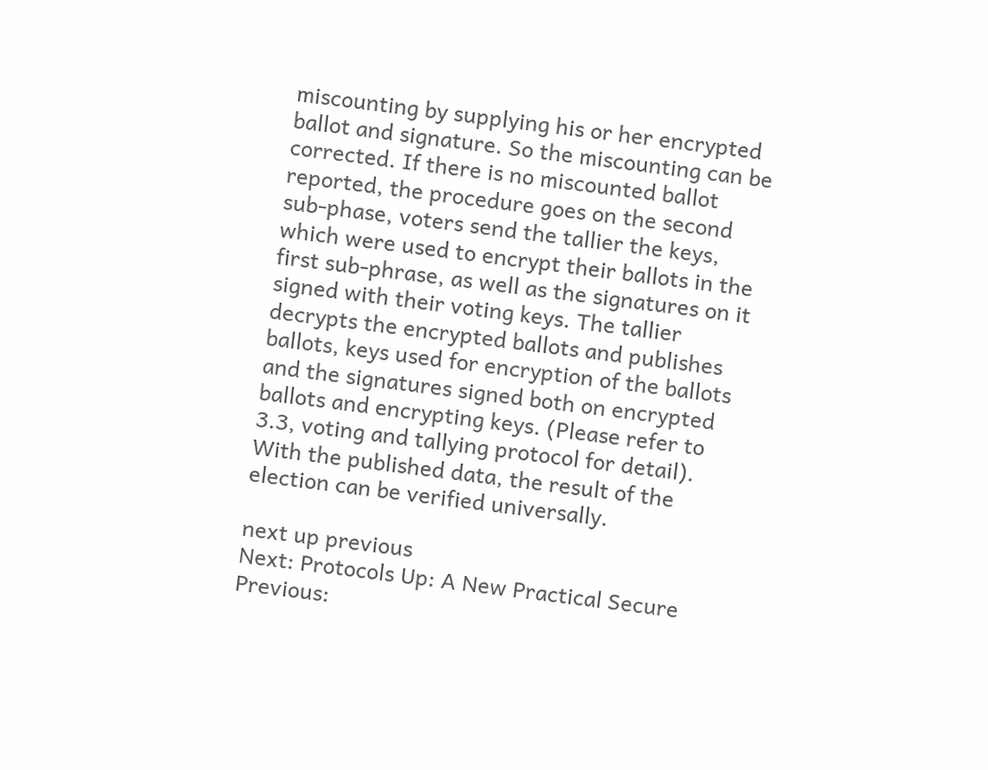miscounting by supplying his or her encrypted ballot and signature. So the miscounting can be corrected. If there is no miscounted ballot reported, the procedure goes on the second sub-phase, voters send the tallier the keys, which were used to encrypt their ballots in the first sub-phrase, as well as the signatures on it signed with their voting keys. The tallier decrypts the encrypted ballots and publishes ballots, keys used for encryption of the ballots and the signatures signed both on encrypted ballots and encrypting keys. (Please refer to 3.3, voting and tallying protocol for detail). With the published data, the result of the election can be verified universally.

next up previous
Next: Protocols Up: A New Practical Secure Previous: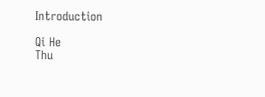Introduction

Qi He
Thu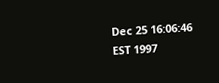Dec 25 16:06:46 EST 1997